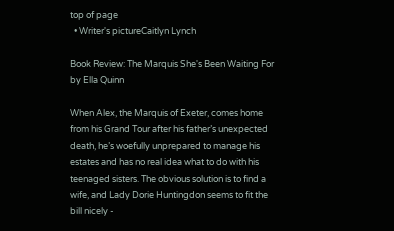top of page
  • Writer's pictureCaitlyn Lynch

Book Review: The Marquis She's Been Waiting For by Ella Quinn

When Alex, the Marquis of Exeter, comes home from his Grand Tour after his father’s unexpected death, he’s woefully unprepared to manage his estates and has no real idea what to do with his teenaged sisters. The obvious solution is to find a wife, and Lady Dorie Huntingdon seems to fit the bill nicely -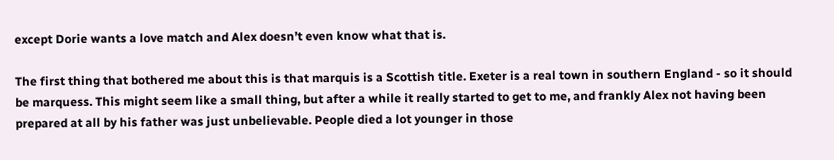except Dorie wants a love match and Alex doesn’t even know what that is.

The first thing that bothered me about this is that marquis is a Scottish title. Exeter is a real town in southern England - so it should be marquess. This might seem like a small thing, but after a while it really started to get to me, and frankly Alex not having been prepared at all by his father was just unbelievable. People died a lot younger in those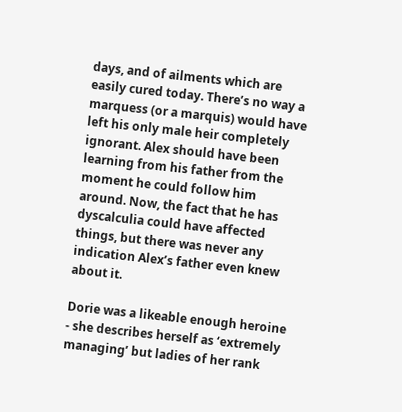days, and of ailments which are easily cured today. There’s no way a marquess (or a marquis) would have left his only male heir completely ignorant. Alex should have been learning from his father from the moment he could follow him around. Now, the fact that he has dyscalculia could have affected things, but there was never any indication Alex’s father even knew about it.

Dorie was a likeable enough heroine - she describes herself as ‘extremely managing’ but ladies of her rank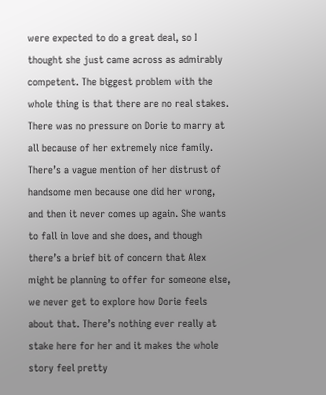were expected to do a great deal, so I thought she just came across as admirably competent. The biggest problem with the whole thing is that there are no real stakes. There was no pressure on Dorie to marry at all because of her extremely nice family. There’s a vague mention of her distrust of handsome men because one did her wrong, and then it never comes up again. She wants to fall in love and she does, and though there’s a brief bit of concern that Alex might be planning to offer for someone else, we never get to explore how Dorie feels about that. There’s nothing ever really at stake here for her and it makes the whole story feel pretty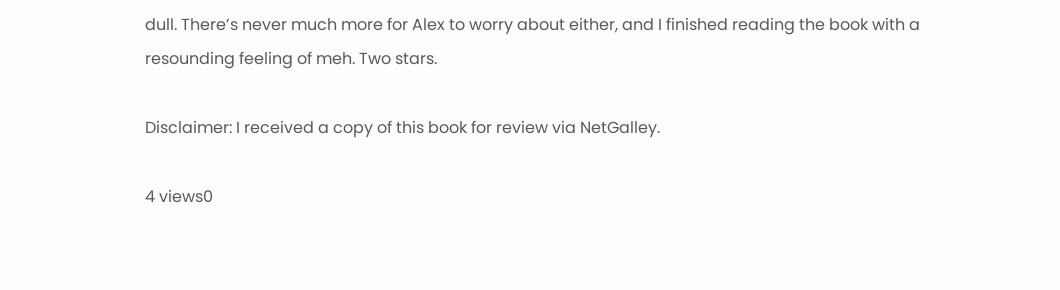dull. There’s never much more for Alex to worry about either, and I finished reading the book with a resounding feeling of meh. Two stars.

Disclaimer: I received a copy of this book for review via NetGalley.

4 views0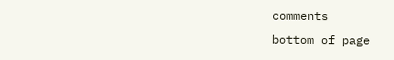comments
bottom of page